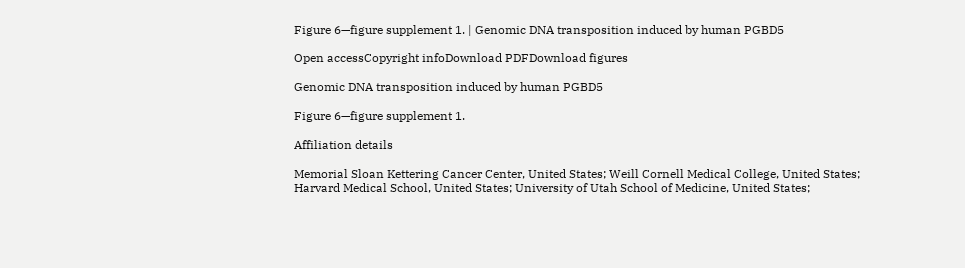Figure 6—figure supplement 1. | Genomic DNA transposition induced by human PGBD5

Open accessCopyright infoDownload PDFDownload figures

Genomic DNA transposition induced by human PGBD5

Figure 6—figure supplement 1.

Affiliation details

Memorial Sloan Kettering Cancer Center, United States; Weill Cornell Medical College, United States; Harvard Medical School, United States; University of Utah School of Medicine, United States;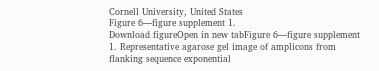Cornell University, United States
Figure 6—figure supplement 1.
Download figureOpen in new tabFigure 6—figure supplement 1. Representative agarose gel image of amplicons from flanking sequence exponential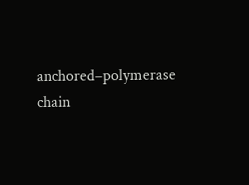anchored–polymerase chain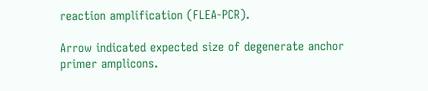reaction amplification (FLEA-PCR).

Arrow indicated expected size of degenerate anchor primer amplicons.